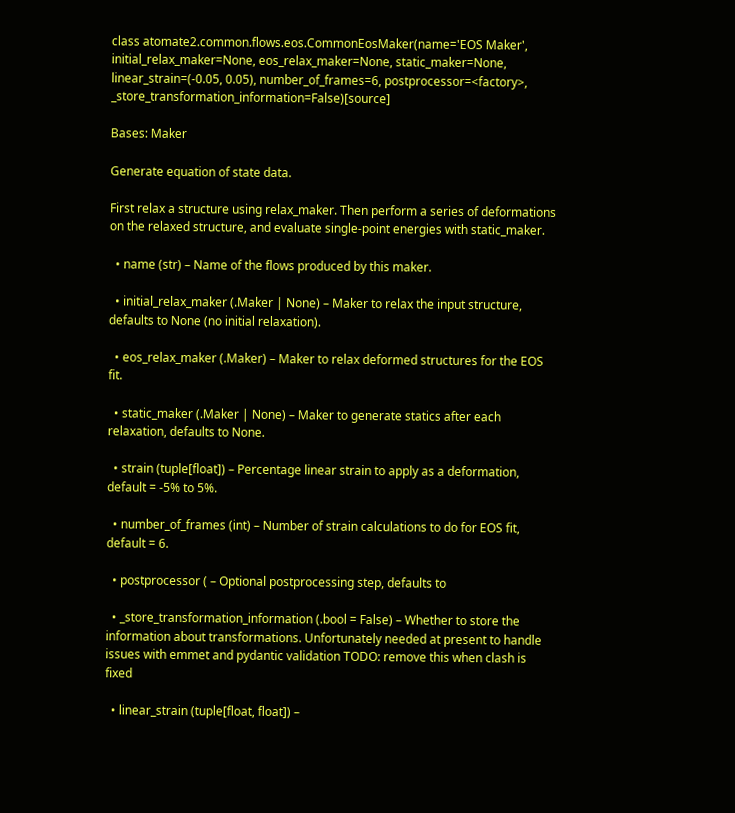class atomate2.common.flows.eos.CommonEosMaker(name='EOS Maker', initial_relax_maker=None, eos_relax_maker=None, static_maker=None, linear_strain=(-0.05, 0.05), number_of_frames=6, postprocessor=<factory>, _store_transformation_information=False)[source]

Bases: Maker

Generate equation of state data.

First relax a structure using relax_maker. Then perform a series of deformations on the relaxed structure, and evaluate single-point energies with static_maker.

  • name (str) – Name of the flows produced by this maker.

  • initial_relax_maker (.Maker | None) – Maker to relax the input structure, defaults to None (no initial relaxation).

  • eos_relax_maker (.Maker) – Maker to relax deformed structures for the EOS fit.

  • static_maker (.Maker | None) – Maker to generate statics after each relaxation, defaults to None.

  • strain (tuple[float]) – Percentage linear strain to apply as a deformation, default = -5% to 5%.

  • number_of_frames (int) – Number of strain calculations to do for EOS fit, default = 6.

  • postprocessor ( – Optional postprocessing step, defaults to

  • _store_transformation_information (.bool = False) – Whether to store the information about transformations. Unfortunately needed at present to handle issues with emmet and pydantic validation TODO: remove this when clash is fixed

  • linear_strain (tuple[float, float]) –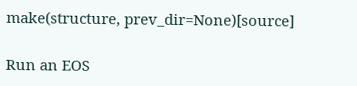make(structure, prev_dir=None)[source]

Run an EOS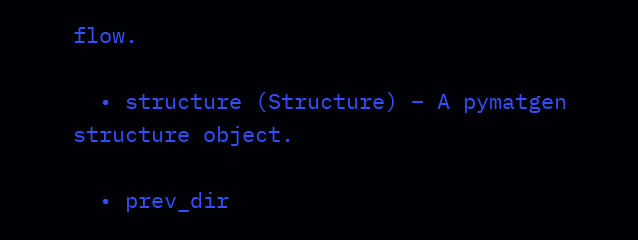flow.

  • structure (Structure) – A pymatgen structure object.

  • prev_dir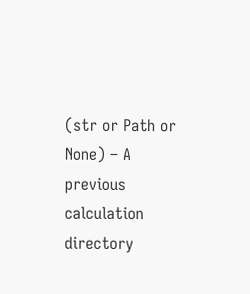(str or Path or None) – A previous calculation directory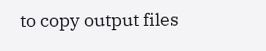to copy output files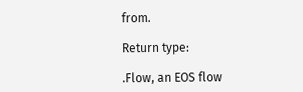from.

Return type:

.Flow, an EOS flow